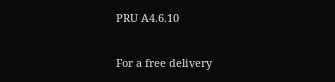PRU A4.6.10

For a free delivery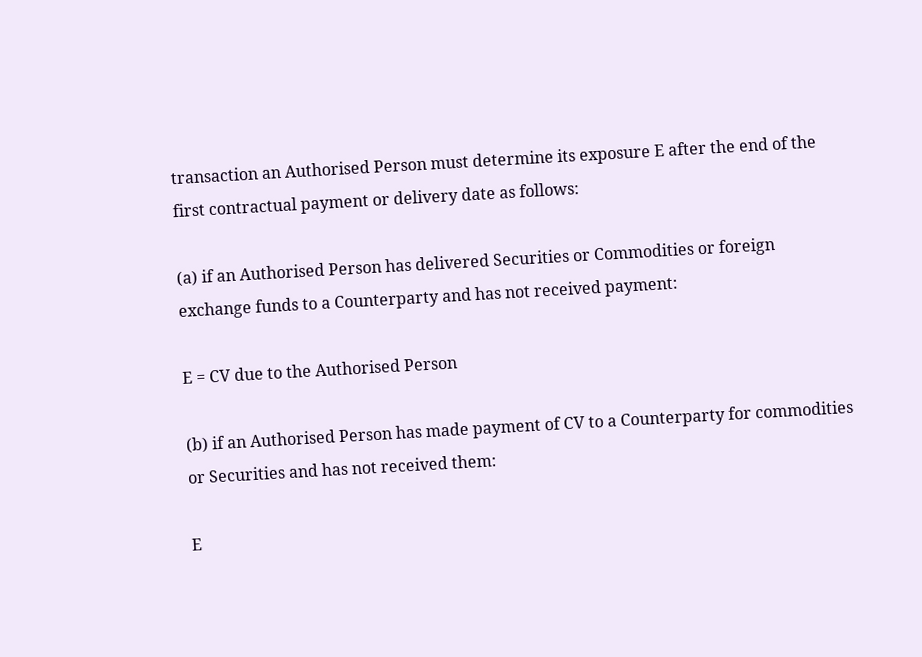transaction an Authorised Person must determine its exposure E after the end of the first contractual payment or delivery date as follows:

(a) if an Authorised Person has delivered Securities or Commodities or foreign exchange funds to a Counterparty and has not received payment:

E = CV due to the Authorised Person

(b) if an Authorised Person has made payment of CV to a Counterparty for commodities or Securities and has not received them:

E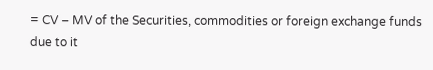= CV – MV of the Securities, commodities or foreign exchange funds due to it